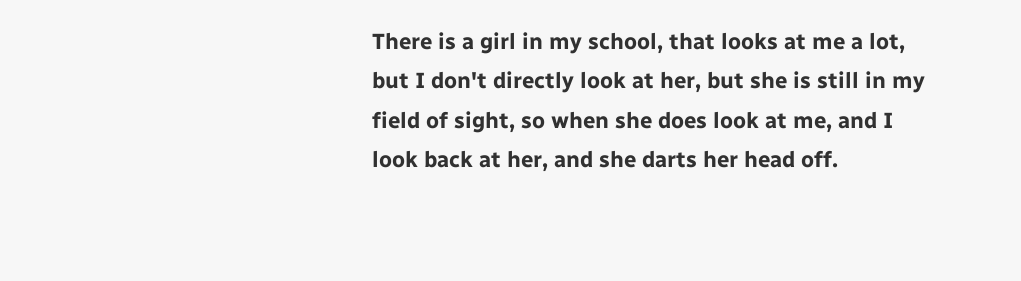There is a girl in my school, that looks at me a lot, but I don't directly look at her, but she is still in my field of sight, so when she does look at me, and I look back at her, and she darts her head off.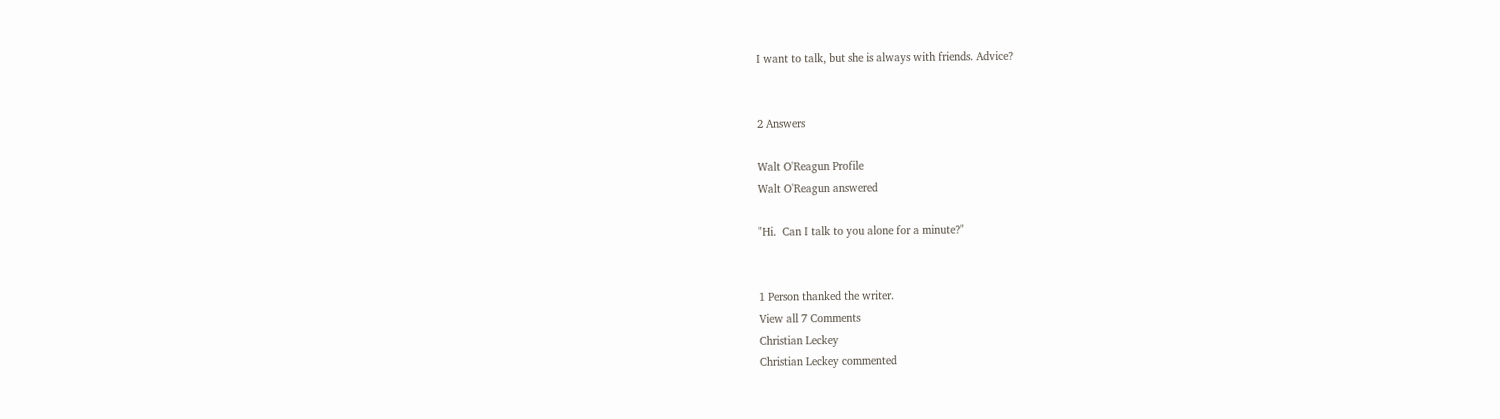I want to talk, but she is always with friends. Advice?


2 Answers

Walt O'Reagun Profile
Walt O'Reagun answered

"Hi.  Can I talk to you alone for a minute?"


1 Person thanked the writer.
View all 7 Comments
Christian Leckey
Christian Leckey commented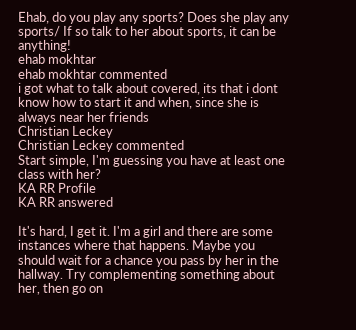Ehab, do you play any sports? Does she play any sports/ If so talk to her about sports, it can be anything!
ehab mokhtar
ehab mokhtar commented
i got what to talk about covered, its that i dont know how to start it and when, since she is always near her friends
Christian Leckey
Christian Leckey commented
Start simple, I'm guessing you have at least one class with her?
KA RR Profile
KA RR answered

It's hard, I get it. I'm a girl and there are some instances where that happens. Maybe you should wait for a chance you pass by her in the hallway. Try complementing something about her, then go on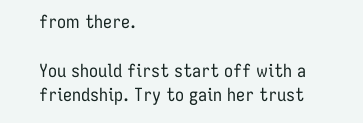from there.

You should first start off with a friendship. Try to gain her trust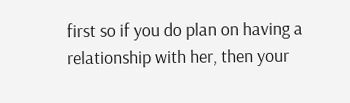first so if you do plan on having a relationship with her, then your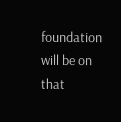foundation will be on that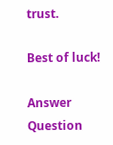trust.

Best of luck!

Answer Question